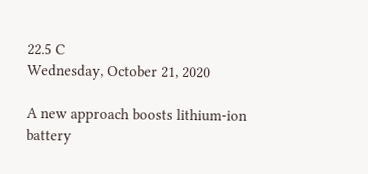22.5 C
Wednesday, October 21, 2020

A new approach boosts lithium-ion battery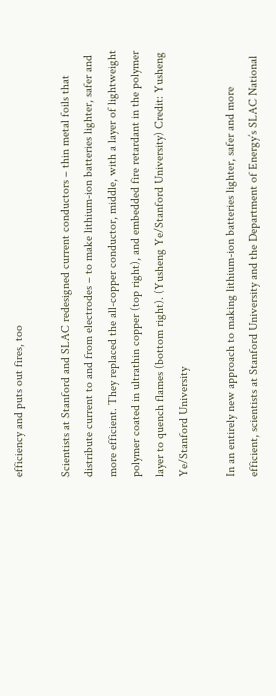efficiency and puts out fires, too

Scientists at Stanford and SLAC redesigned current conductors – thin metal foils that distribute current to and from electrodes – to make lithium-ion batteries lighter, safer and more efficient. They replaced the all-copper conductor, middle, with a layer of lightweight polymer coated in ultrathin copper (top right), and embedded fire retardant in the polymer layer to quench flames (bottom right). (Yusheng Ye/Stanford University) Credit: Yusheng Ye/Stanford University

In an entirely new approach to making lithium-ion batteries lighter, safer and more efficient, scientists at Stanford University and the Department of Energy’s SLAC National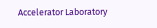Accelerator Laboratory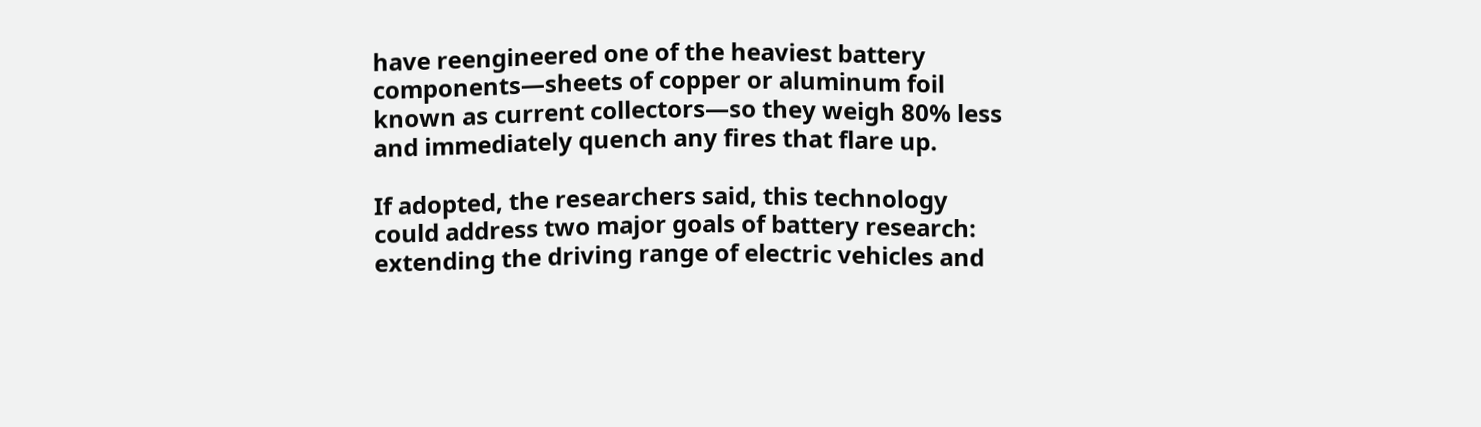have reengineered one of the heaviest battery components—sheets of copper or aluminum foil known as current collectors—so they weigh 80% less and immediately quench any fires that flare up.

If adopted, the researchers said, this technology could address two major goals of battery research: extending the driving range of electric vehicles and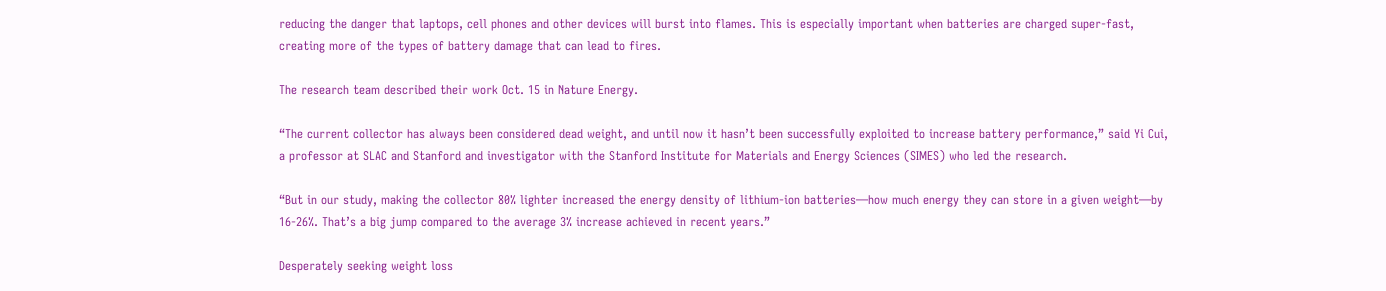reducing the danger that laptops, cell phones and other devices will burst into flames. This is especially important when batteries are charged super-fast, creating more of the types of battery damage that can lead to fires.

The research team described their work Oct. 15 in Nature Energy.

“The current collector has always been considered dead weight, and until now it hasn’t been successfully exploited to increase battery performance,” said Yi Cui, a professor at SLAC and Stanford and investigator with the Stanford Institute for Materials and Energy Sciences (SIMES) who led the research.

“But in our study, making the collector 80% lighter increased the energy density of lithium-ion batteries—how much energy they can store in a given weight—by 16-26%. That’s a big jump compared to the average 3% increase achieved in recent years.”

Desperately seeking weight loss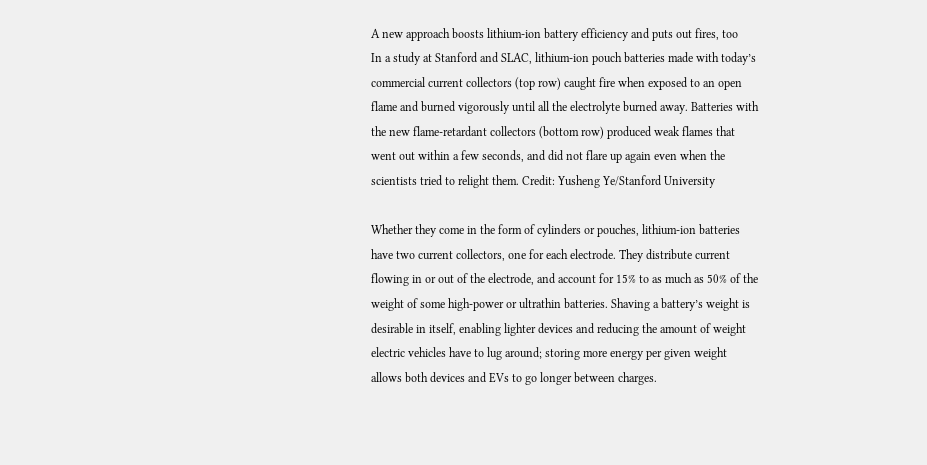A new approach boosts lithium-ion battery efficiency and puts out fires, too
In a study at Stanford and SLAC, lithium-ion pouch batteries made with today’s commercial current collectors (top row) caught fire when exposed to an open flame and burned vigorously until all the electrolyte burned away. Batteries with the new flame-retardant collectors (bottom row) produced weak flames that went out within a few seconds, and did not flare up again even when the scientists tried to relight them. Credit: Yusheng Ye/Stanford University

Whether they come in the form of cylinders or pouches, lithium-ion batteries have two current collectors, one for each electrode. They distribute current flowing in or out of the electrode, and account for 15% to as much as 50% of the weight of some high-power or ultrathin batteries. Shaving a battery’s weight is desirable in itself, enabling lighter devices and reducing the amount of weight electric vehicles have to lug around; storing more energy per given weight allows both devices and EVs to go longer between charges.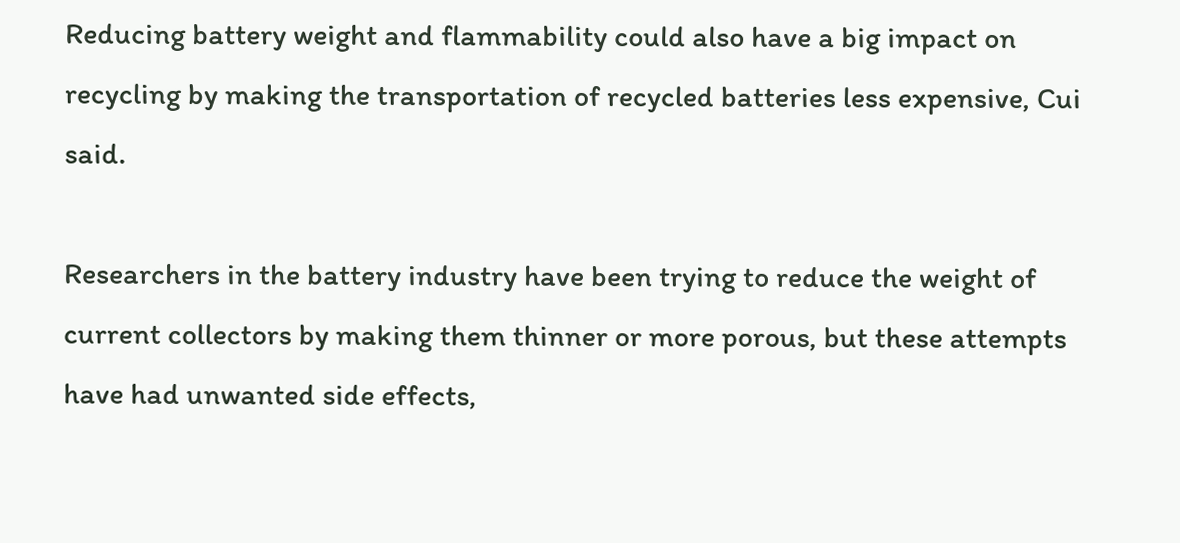Reducing battery weight and flammability could also have a big impact on recycling by making the transportation of recycled batteries less expensive, Cui said.

Researchers in the battery industry have been trying to reduce the weight of current collectors by making them thinner or more porous, but these attempts have had unwanted side effects,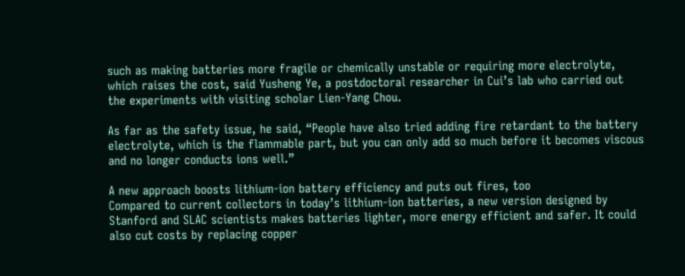such as making batteries more fragile or chemically unstable or requiring more electrolyte, which raises the cost, said Yusheng Ye, a postdoctoral researcher in Cui’s lab who carried out the experiments with visiting scholar Lien-Yang Chou.

As far as the safety issue, he said, “People have also tried adding fire retardant to the battery electrolyte, which is the flammable part, but you can only add so much before it becomes viscous and no longer conducts ions well.”

A new approach boosts lithium-ion battery efficiency and puts out fires, too
Compared to current collectors in today’s lithium-ion batteries, a new version designed by Stanford and SLAC scientists makes batteries lighter, more energy efficient and safer. It could also cut costs by replacing copper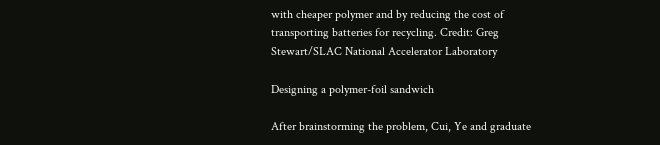with cheaper polymer and by reducing the cost of transporting batteries for recycling. Credit: Greg Stewart/SLAC National Accelerator Laboratory

Designing a polymer-foil sandwich

After brainstorming the problem, Cui, Ye and graduate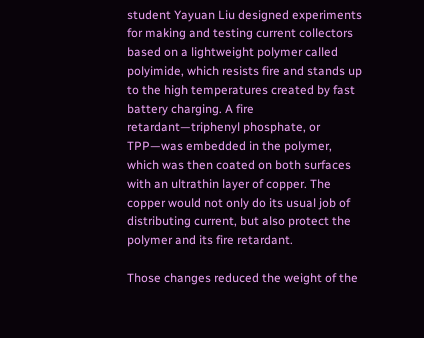student Yayuan Liu designed experiments for making and testing current collectors based on a lightweight polymer called polyimide, which resists fire and stands up to the high temperatures created by fast battery charging. A fire retardant—triphenyl phosphate, or TPP—was embedded in the polymer, which was then coated on both surfaces with an ultrathin layer of copper. The copper would not only do its usual job of distributing current, but also protect the polymer and its fire retardant.

Those changes reduced the weight of the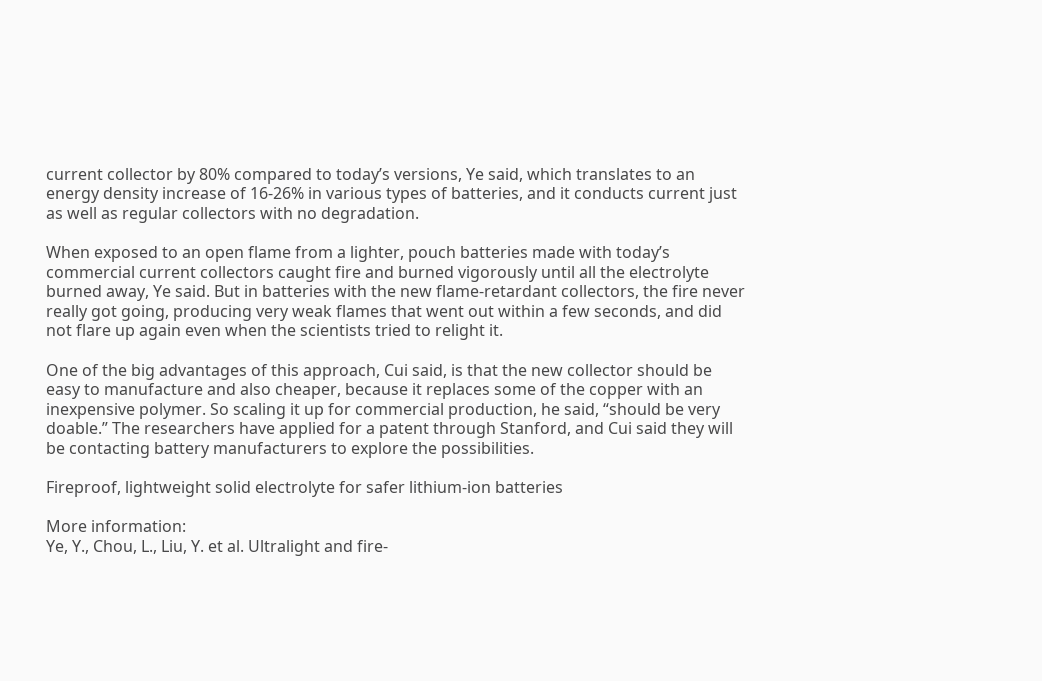current collector by 80% compared to today’s versions, Ye said, which translates to an energy density increase of 16-26% in various types of batteries, and it conducts current just as well as regular collectors with no degradation.

When exposed to an open flame from a lighter, pouch batteries made with today’s commercial current collectors caught fire and burned vigorously until all the electrolyte burned away, Ye said. But in batteries with the new flame-retardant collectors, the fire never really got going, producing very weak flames that went out within a few seconds, and did not flare up again even when the scientists tried to relight it.

One of the big advantages of this approach, Cui said, is that the new collector should be easy to manufacture and also cheaper, because it replaces some of the copper with an inexpensive polymer. So scaling it up for commercial production, he said, “should be very doable.” The researchers have applied for a patent through Stanford, and Cui said they will be contacting battery manufacturers to explore the possibilities.

Fireproof, lightweight solid electrolyte for safer lithium-ion batteries

More information:
Ye, Y., Chou, L., Liu, Y. et al. Ultralight and fire-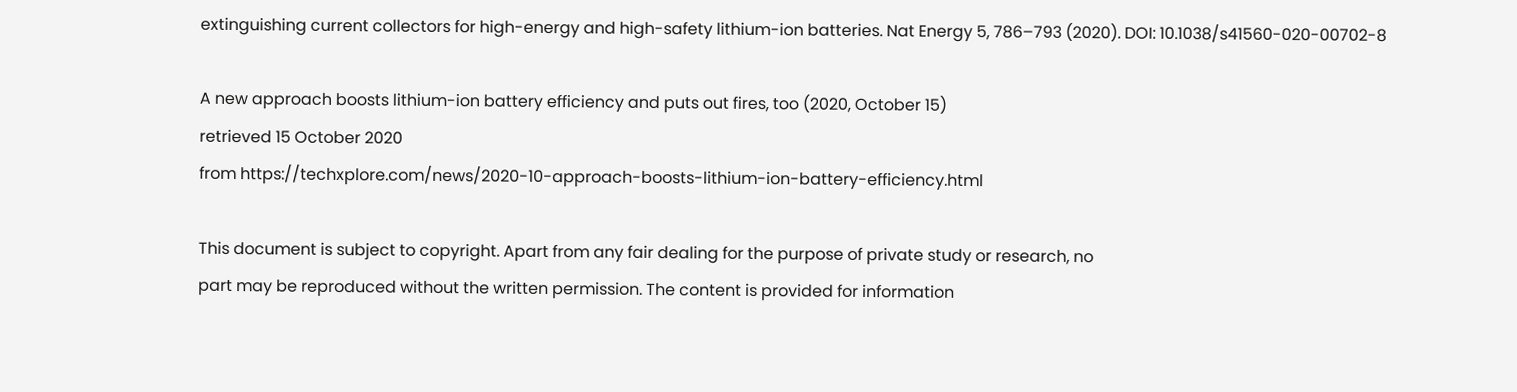extinguishing current collectors for high-energy and high-safety lithium-ion batteries. Nat Energy 5, 786–793 (2020). DOI: 10.1038/s41560-020-00702-8

A new approach boosts lithium-ion battery efficiency and puts out fires, too (2020, October 15)
retrieved 15 October 2020
from https://techxplore.com/news/2020-10-approach-boosts-lithium-ion-battery-efficiency.html

This document is subject to copyright. Apart from any fair dealing for the purpose of private study or research, no
part may be reproduced without the written permission. The content is provided for information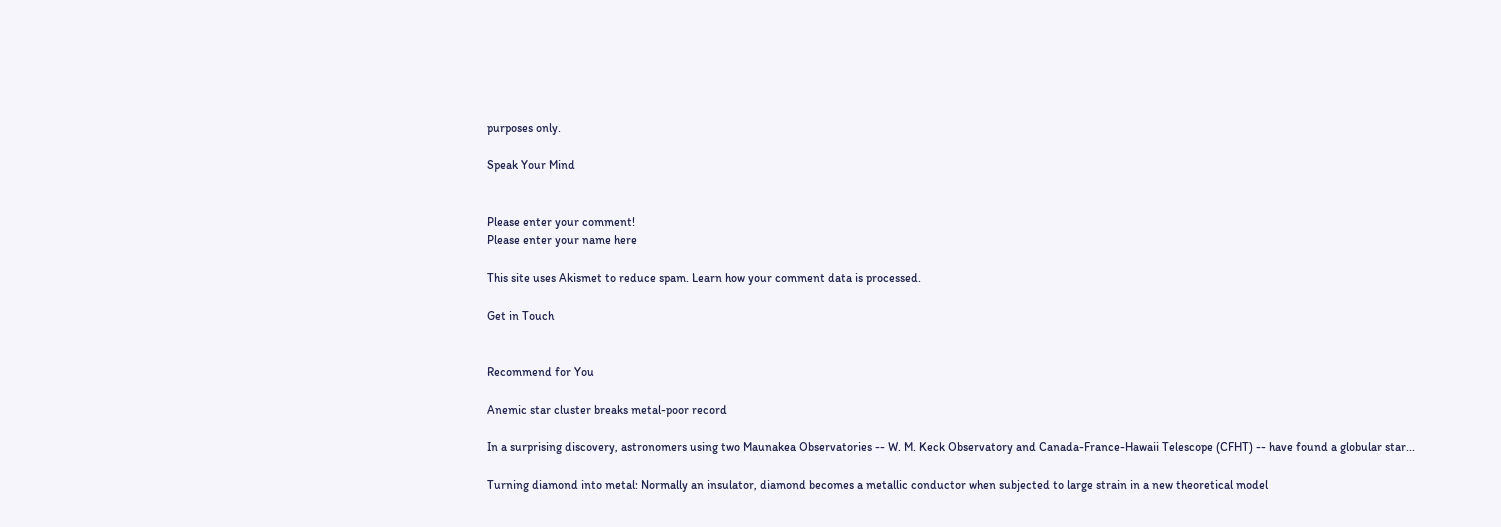purposes only.

Speak Your Mind


Please enter your comment!
Please enter your name here

This site uses Akismet to reduce spam. Learn how your comment data is processed.

Get in Touch


Recommend for You

Anemic star cluster breaks metal-poor record

In a surprising discovery, astronomers using two Maunakea Observatories -- W. M. Keck Observatory and Canada-France-Hawaii Telescope (CFHT) -- have found a globular star...

Turning diamond into metal: Normally an insulator, diamond becomes a metallic conductor when subjected to large strain in a new theoretical model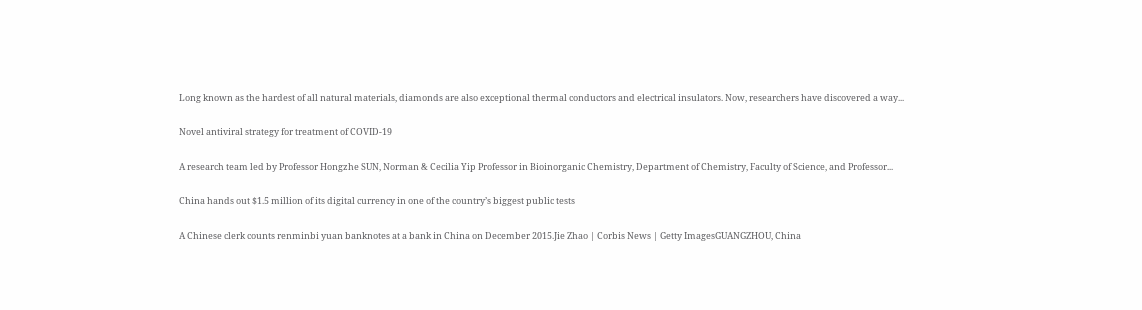Long known as the hardest of all natural materials, diamonds are also exceptional thermal conductors and electrical insulators. Now, researchers have discovered a way...

Novel antiviral strategy for treatment of COVID-19

A research team led by Professor Hongzhe SUN, Norman & Cecilia Yip Professor in Bioinorganic Chemistry, Department of Chemistry, Faculty of Science, and Professor...

China hands out $1.5 million of its digital currency in one of the country’s biggest public tests

A Chinese clerk counts renminbi yuan banknotes at a bank in China on December 2015.Jie Zhao | Corbis News | Getty ImagesGUANGZHOU, China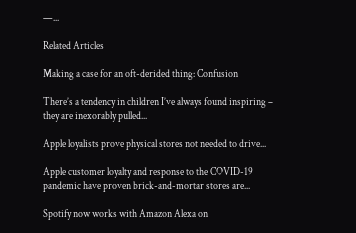—...

Related Articles

Making a case for an oft-derided thing: Confusion

There’s a tendency in children I’ve always found inspiring – they are inexorably pulled...

Apple loyalists prove physical stores not needed to drive...

Apple customer loyalty and response to the COVID-19 pandemic have proven brick-and-mortar stores are...

Spotify now works with Amazon Alexa on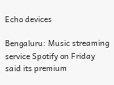Echo devices

Bengaluru: Music streaming service Spotify on Friday said its premium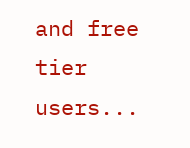and free tier users...